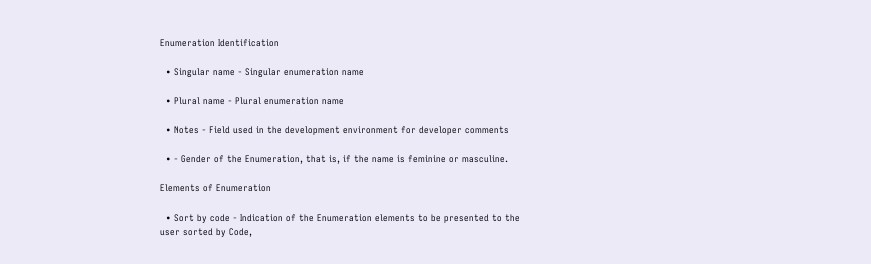Enumeration Identification

  • Singular name - Singular enumeration name

  • Plural name - Plural enumeration name

  • Notes - Field used in the development environment for developer comments

  • - Gender of the Enumeration, that is, if the name is feminine or masculine.

Elements of Enumeration

  • Sort by code - Indication of the Enumeration elements to be presented to the user sorted by Code,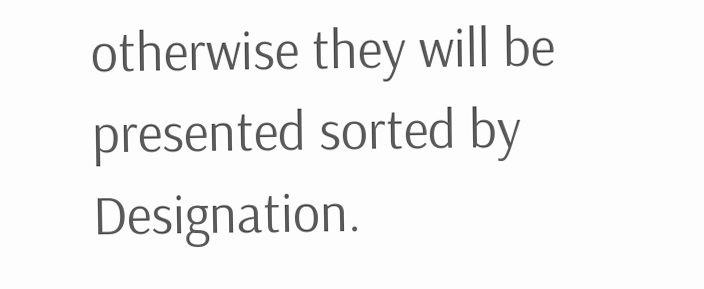otherwise they will be presented sorted by Designation.